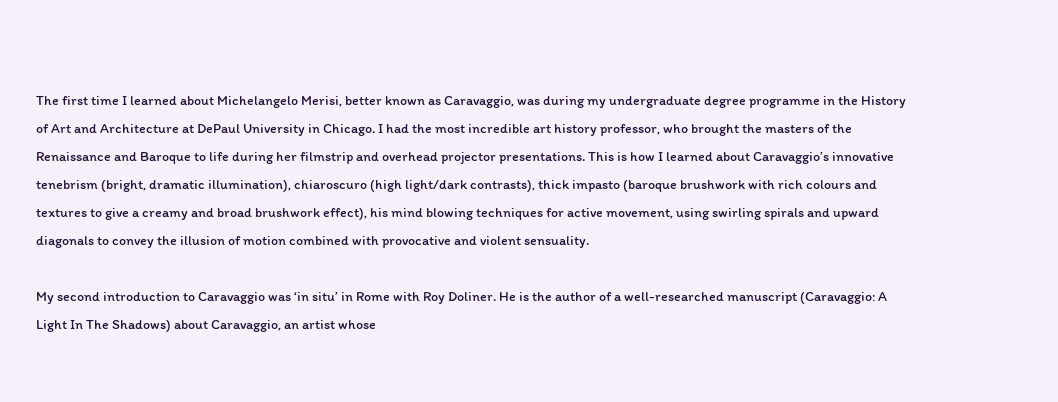The first time I learned about Michelangelo Merisi, better known as Caravaggio, was during my undergraduate degree programme in the History of Art and Architecture at DePaul University in Chicago. I had the most incredible art history professor, who brought the masters of the Renaissance and Baroque to life during her filmstrip and overhead projector presentations. This is how I learned about Caravaggio’s innovative tenebrism (bright, dramatic illumination), chiaroscuro (high light/dark contrasts), thick impasto (baroque brushwork with rich colours and textures to give a creamy and broad brushwork effect), his mind blowing techniques for active movement, using swirling spirals and upward diagonals to convey the illusion of motion combined with provocative and violent sensuality.

My second introduction to Caravaggio was ‘in situ’ in Rome with Roy Doliner. He is the author of a well-researched manuscript (Caravaggio: A Light In The Shadows) about Caravaggio, an artist whose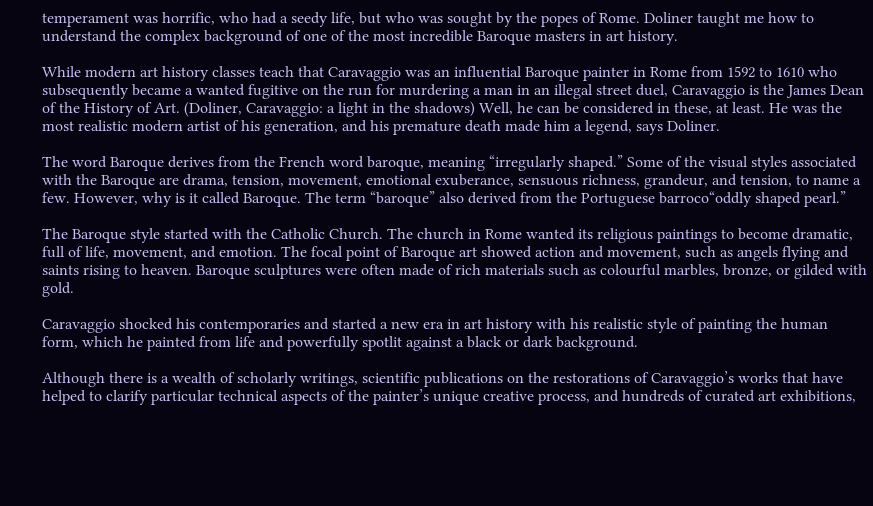temperament was horrific, who had a seedy life, but who was sought by the popes of Rome. Doliner taught me how to understand the complex background of one of the most incredible Baroque masters in art history.

While modern art history classes teach that Caravaggio was an influential Baroque painter in Rome from 1592 to 1610 who subsequently became a wanted fugitive on the run for murdering a man in an illegal street duel, Caravaggio is the James Dean of the History of Art. (Doliner, Caravaggio: a light in the shadows) Well, he can be considered in these, at least. He was the most realistic modern artist of his generation, and his premature death made him a legend, says Doliner.

The word Baroque derives from the French word baroque, meaning “irregularly shaped.” Some of the visual styles associated with the Baroque are drama, tension, movement, emotional exuberance, sensuous richness, grandeur, and tension, to name a few. However, why is it called Baroque. The term “baroque” also derived from the Portuguese barroco“oddly shaped pearl.”

The Baroque style started with the Catholic Church. The church in Rome wanted its religious paintings to become dramatic, full of life, movement, and emotion. The focal point of Baroque art showed action and movement, such as angels flying and saints rising to heaven. Baroque sculptures were often made of rich materials such as colourful marbles, bronze, or gilded with gold.

Caravaggio shocked his contemporaries and started a new era in art history with his realistic style of painting the human form, which he painted from life and powerfully spotlit against a black or dark background.

Although there is a wealth of scholarly writings, scientific publications on the restorations of Caravaggio’s works that have helped to clarify particular technical aspects of the painter’s unique creative process, and hundreds of curated art exhibitions,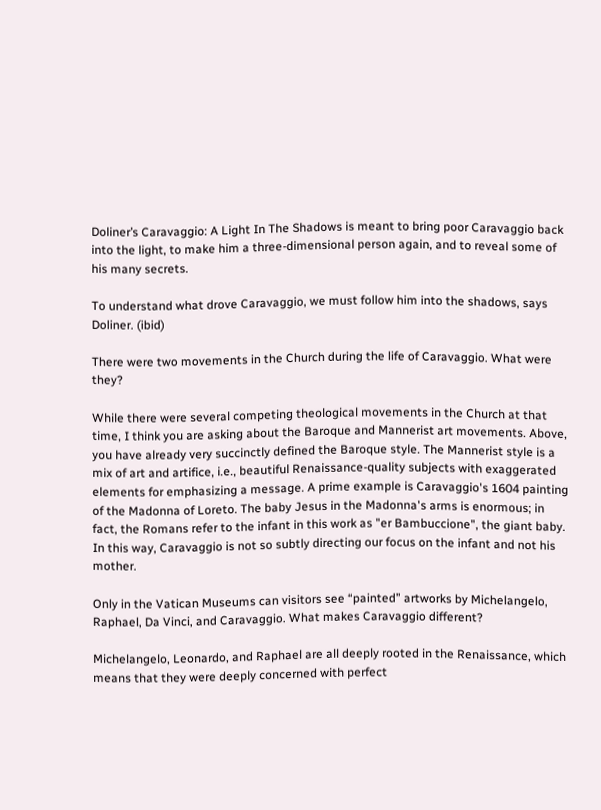Doliner’s Caravaggio: A Light In The Shadows is meant to bring poor Caravaggio back into the light, to make him a three-dimensional person again, and to reveal some of his many secrets.

To understand what drove Caravaggio, we must follow him into the shadows, says Doliner. (ibid)

There were two movements in the Church during the life of Caravaggio. What were they?

While there were several competing theological movements in the Church at that time, I think you are asking about the Baroque and Mannerist art movements. Above, you have already very succinctly defined the Baroque style. The Mannerist style is a mix of art and artifice, i.e., beautiful Renaissance-quality subjects with exaggerated elements for emphasizing a message. A prime example is Caravaggio's 1604 painting of the Madonna of Loreto. The baby Jesus in the Madonna's arms is enormous; in fact, the Romans refer to the infant in this work as "er Bambuccione", the giant baby. In this way, Caravaggio is not so subtly directing our focus on the infant and not his mother.

Only in the Vatican Museums can visitors see “painted” artworks by Michelangelo, Raphael, Da Vinci, and Caravaggio. What makes Caravaggio different?

Michelangelo, Leonardo, and Raphael are all deeply rooted in the Renaissance, which means that they were deeply concerned with perfect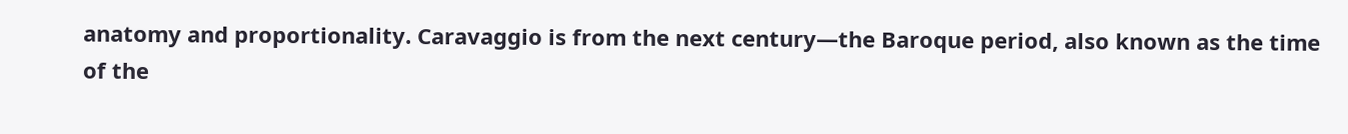anatomy and proportionality. Caravaggio is from the next century—the Baroque period, also known as the time of the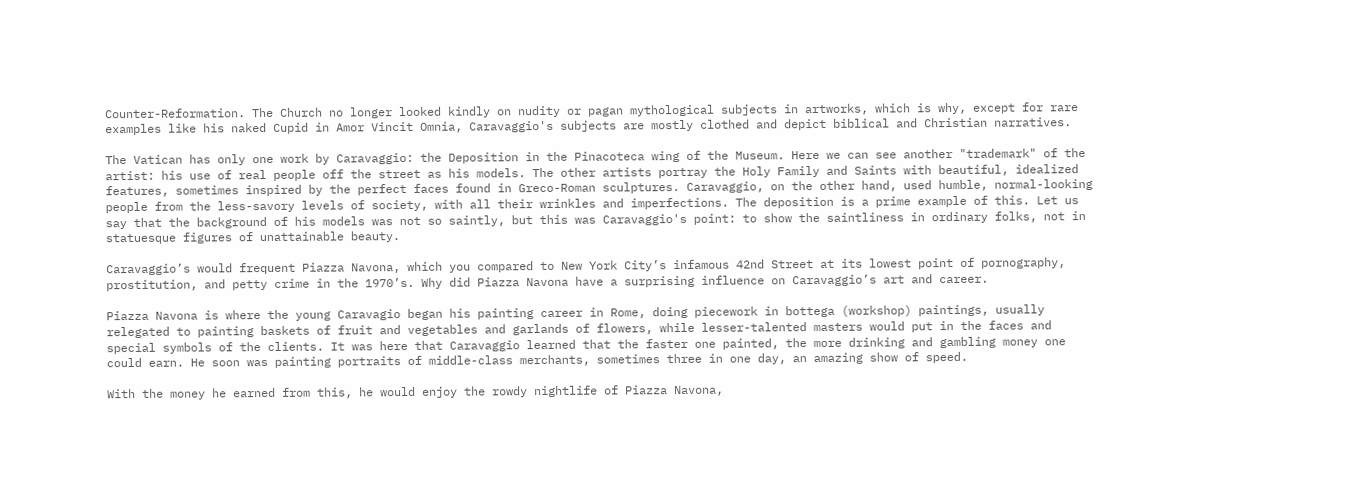Counter-Reformation. The Church no longer looked kindly on nudity or pagan mythological subjects in artworks, which is why, except for rare examples like his naked Cupid in Amor Vincit Omnia, Caravaggio's subjects are mostly clothed and depict biblical and Christian narratives.

The Vatican has only one work by Caravaggio: the Deposition in the Pinacoteca wing of the Museum. Here we can see another "trademark" of the artist: his use of real people off the street as his models. The other artists portray the Holy Family and Saints with beautiful, idealized features, sometimes inspired by the perfect faces found in Greco-Roman sculptures. Caravaggio, on the other hand, used humble, normal-looking people from the less-savory levels of society, with all their wrinkles and imperfections. The deposition is a prime example of this. Let us say that the background of his models was not so saintly, but this was Caravaggio's point: to show the saintliness in ordinary folks, not in statuesque figures of unattainable beauty.

Caravaggio’s would frequent Piazza Navona, which you compared to New York City’s infamous 42nd Street at its lowest point of pornography, prostitution, and petty crime in the 1970’s. Why did Piazza Navona have a surprising influence on Caravaggio’s art and career.

Piazza Navona is where the young Caravagio began his painting career in Rome, doing piecework in bottega (workshop) paintings, usually relegated to painting baskets of fruit and vegetables and garlands of flowers, while lesser-talented masters would put in the faces and special symbols of the clients. It was here that Caravaggio learned that the faster one painted, the more drinking and gambling money one could earn. He soon was painting portraits of middle-class merchants, sometimes three in one day, an amazing show of speed.

With the money he earned from this, he would enjoy the rowdy nightlife of Piazza Navona,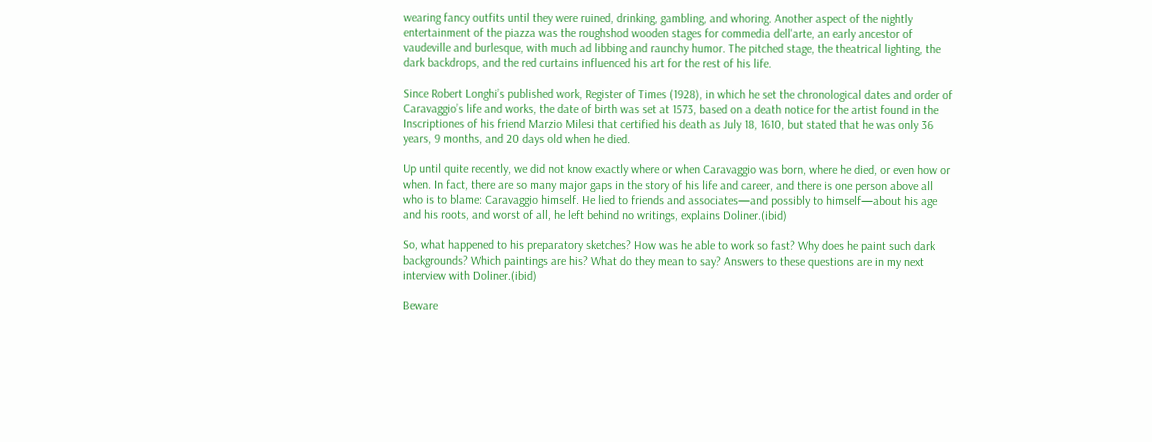wearing fancy outfits until they were ruined, drinking, gambling, and whoring. Another aspect of the nightly entertainment of the piazza was the roughshod wooden stages for commedia dell'arte, an early ancestor of vaudeville and burlesque, with much ad libbing and raunchy humor. The pitched stage, the theatrical lighting, the dark backdrops, and the red curtains influenced his art for the rest of his life.

Since Robert Longhi’s published work, Register of Times (1928), in which he set the chronological dates and order of Caravaggio’s life and works, the date of birth was set at 1573, based on a death notice for the artist found in the Inscriptiones of his friend Marzio Milesi that certified his death as July 18, 1610, but stated that he was only 36 years, 9 months, and 20 days old when he died.

Up until quite recently, we did not know exactly where or when Caravaggio was born, where he died, or even how or when. In fact, there are so many major gaps in the story of his life and career, and there is one person above all who is to blame: Caravaggio himself. He lied to friends and associates—and possibly to himself—about his age and his roots, and worst of all, he left behind no writings, explains Doliner.(ibid)

So, what happened to his preparatory sketches? How was he able to work so fast? Why does he paint such dark backgrounds? Which paintings are his? What do they mean to say? Answers to these questions are in my next interview with Doliner.(ibid)

Beware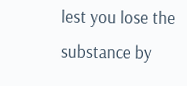lest you lose the substance by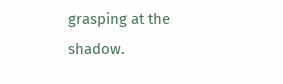grasping at the shadow.